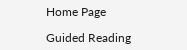Home Page

Guided Reading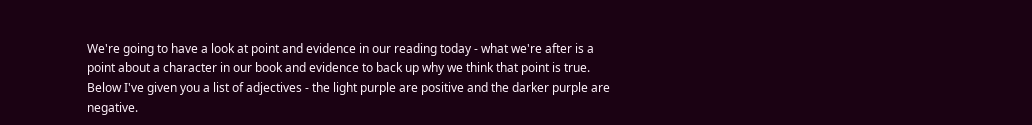We're going to have a look at point and evidence in our reading today - what we're after is a point about a character in our book and evidence to back up why we think that point is true. Below I've given you a list of adjectives - the light purple are positive and the darker purple are negative.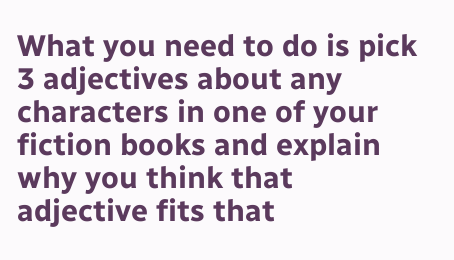What you need to do is pick 3 adjectives about any characters in one of your fiction books and explain why you think that adjective fits that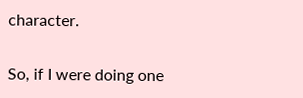character.

So, if I were doing one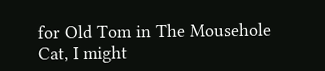for Old Tom in The Mousehole Cat, I might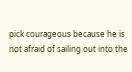pick courageous because he is not afraid of sailing out into the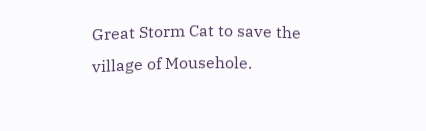Great Storm Cat to save the village of Mousehole.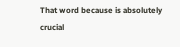That word because is absolutely crucial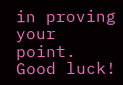in proving your point. Good luck!